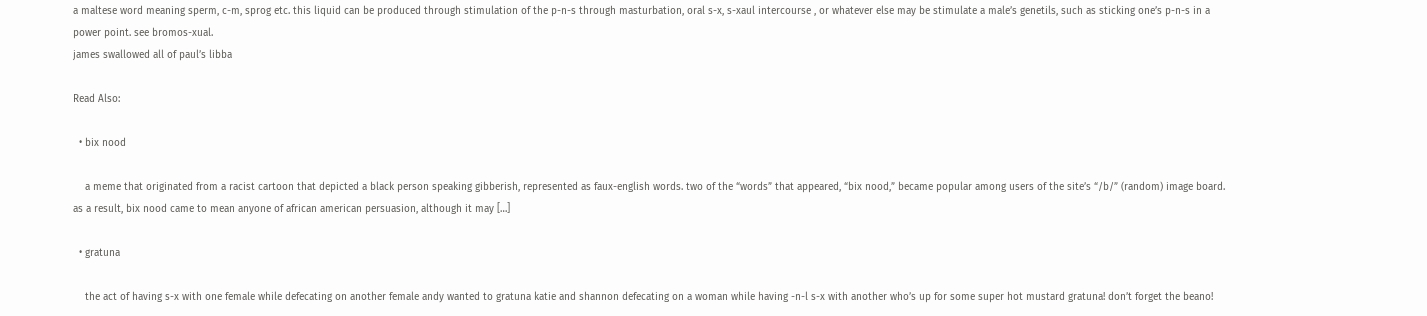a maltese word meaning sperm, c-m, sprog etc. this liquid can be produced through stimulation of the p-n-s through masturbation, oral s-x, s-xaul intercourse , or whatever else may be stimulate a male’s genetils, such as sticking one’s p-n-s in a power point. see bromos-xual.
james swallowed all of paul’s libba

Read Also:

  • bix nood

    a meme that originated from a racist cartoon that depicted a black person speaking gibberish, represented as faux-english words. two of the “words” that appeared, “bix nood,” became popular among users of the site’s “/b/” (random) image board. as a result, bix nood came to mean anyone of african american persuasion, although it may […]

  • gratuna

    the act of having s-x with one female while defecating on another female andy wanted to gratuna katie and shannon defecating on a woman while having -n-l s-x with another who’s up for some super hot mustard gratuna! don’t forget the beano!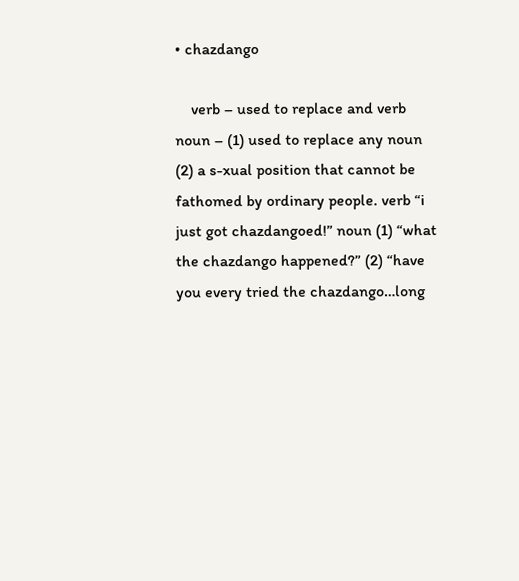• chazdango

    verb – used to replace and verb noun – (1) used to replace any noun (2) a s-xual position that cannot be fathomed by ordinary people. verb “i just got chazdangoed!” noun (1) “what the chazdango happened?” (2) “have you every tried the chazdango…long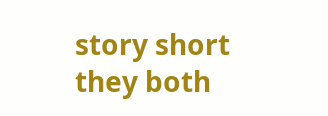story short they both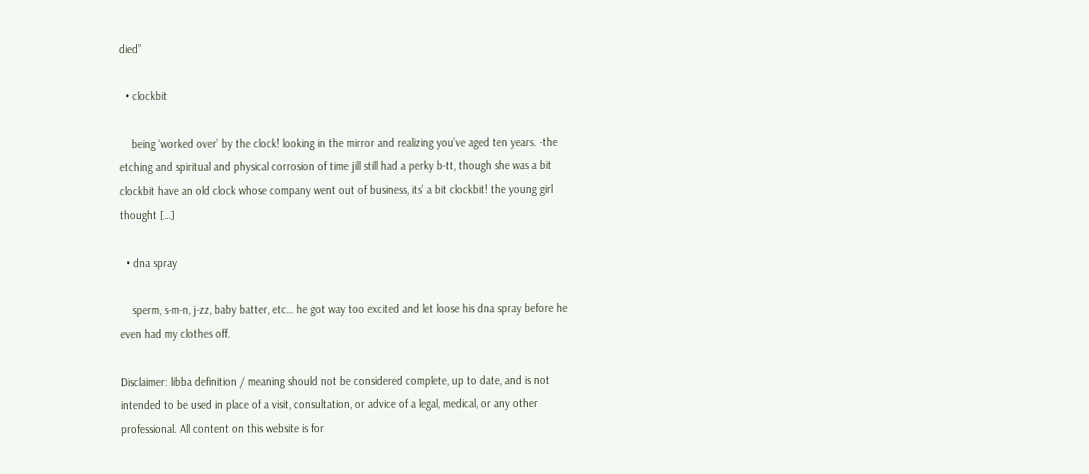died”

  • clockbit

    being ‘worked over’ by the clock! looking in the mirror and realizing you’ve aged ten years. -the etching and spiritual and physical corrosion of time jill still had a perky b-tt, though she was a bit clockbit have an old clock whose company went out of business, its’ a bit clockbit! the young girl thought […]

  • dna spray

    sperm, s-m-n, j-zz, baby batter, etc… he got way too excited and let loose his dna spray before he even had my clothes off.

Disclaimer: libba definition / meaning should not be considered complete, up to date, and is not intended to be used in place of a visit, consultation, or advice of a legal, medical, or any other professional. All content on this website is for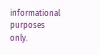informational purposes only.